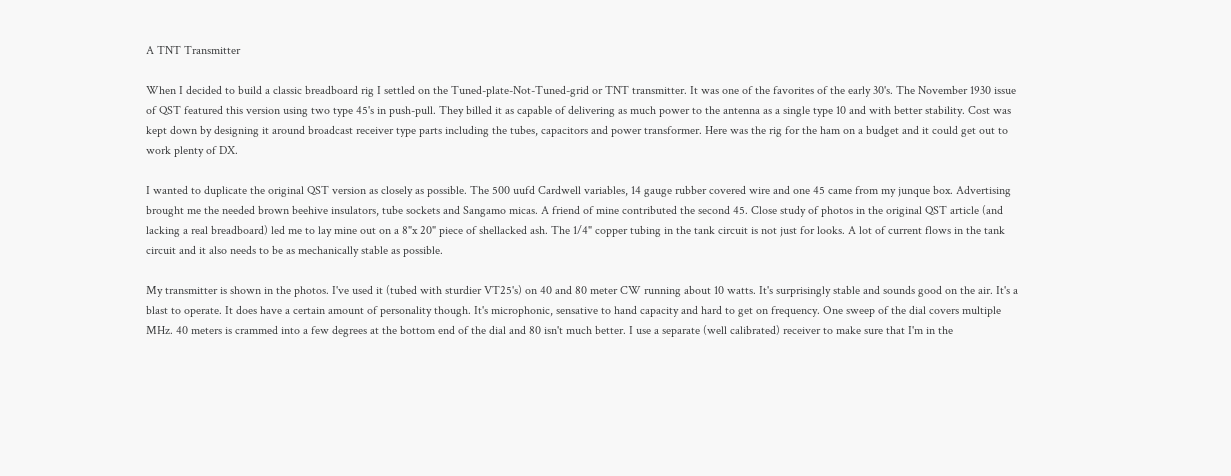A TNT Transmitter

When I decided to build a classic breadboard rig I settled on the Tuned-plate-Not-Tuned-grid or TNT transmitter. It was one of the favorites of the early 30's. The November 1930 issue of QST featured this version using two type 45's in push-pull. They billed it as capable of delivering as much power to the antenna as a single type 10 and with better stability. Cost was kept down by designing it around broadcast receiver type parts including the tubes, capacitors and power transformer. Here was the rig for the ham on a budget and it could get out to work plenty of DX.

I wanted to duplicate the original QST version as closely as possible. The 500 uufd Cardwell variables, 14 gauge rubber covered wire and one 45 came from my junque box. Advertising brought me the needed brown beehive insulators, tube sockets and Sangamo micas. A friend of mine contributed the second 45. Close study of photos in the original QST article (and lacking a real breadboard) led me to lay mine out on a 8"x 20" piece of shellacked ash. The 1/4" copper tubing in the tank circuit is not just for looks. A lot of current flows in the tank circuit and it also needs to be as mechanically stable as possible.

My transmitter is shown in the photos. I've used it (tubed with sturdier VT25's) on 40 and 80 meter CW running about 10 watts. It's surprisingly stable and sounds good on the air. It's a blast to operate. It does have a certain amount of personality though. It's microphonic, sensative to hand capacity and hard to get on frequency. One sweep of the dial covers multiple MHz. 40 meters is crammed into a few degrees at the bottom end of the dial and 80 isn't much better. I use a separate (well calibrated) receiver to make sure that I'm in the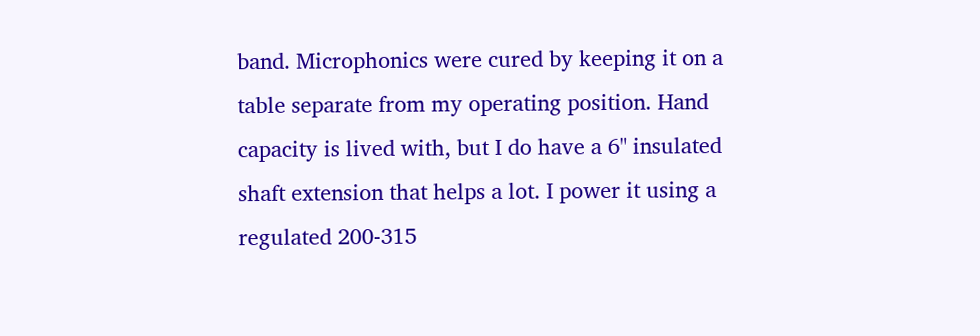band. Microphonics were cured by keeping it on a table separate from my operating position. Hand capacity is lived with, but I do have a 6" insulated shaft extension that helps a lot. I power it using a regulated 200-315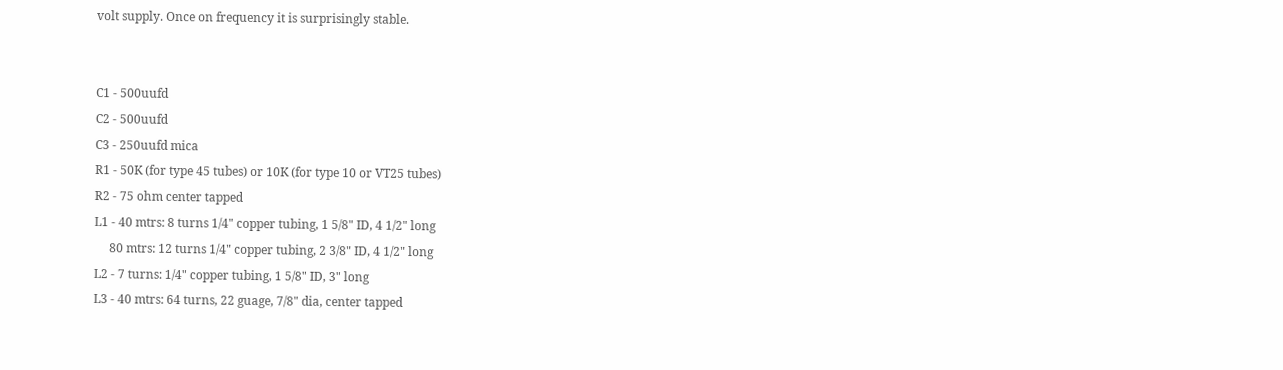volt supply. Once on frequency it is surprisingly stable.


C1 - 500uufd
C2 - 500uufd
C3 - 250uufd mica
R1 - 50K (for type 45 tubes) or 10K (for type 10 or VT25 tubes)
R2 - 75 ohm center tapped
L1 - 40 mtrs: 8 turns 1/4" copper tubing, 1 5/8" ID, 4 1/2" long
     80 mtrs: 12 turns 1/4" copper tubing, 2 3/8" ID, 4 1/2" long
L2 - 7 turns: 1/4" copper tubing, 1 5/8" ID, 3" long
L3 - 40 mtrs: 64 turns, 22 guage, 7/8" dia, center tapped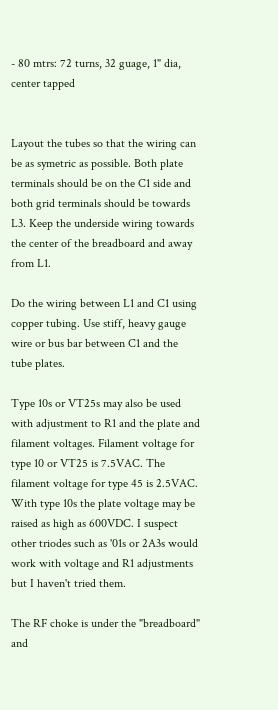- 80 mtrs: 72 turns, 32 guage, 1" dia, center tapped


Layout the tubes so that the wiring can be as symetric as possible. Both plate terminals should be on the C1 side and both grid terminals should be towards L3. Keep the underside wiring towards the center of the breadboard and away from L1.

Do the wiring between L1 and C1 using copper tubing. Use stiff, heavy gauge wire or bus bar between C1 and the tube plates.

Type 10s or VT25s may also be used with adjustment to R1 and the plate and filament voltages. Filament voltage for type 10 or VT25 is 7.5VAC. The filament voltage for type 45 is 2.5VAC. With type 10s the plate voltage may be raised as high as 600VDC. I suspect other triodes such as '01s or 2A3s would work with voltage and R1 adjustments but I haven't tried them.

The RF choke is under the "breadboard" and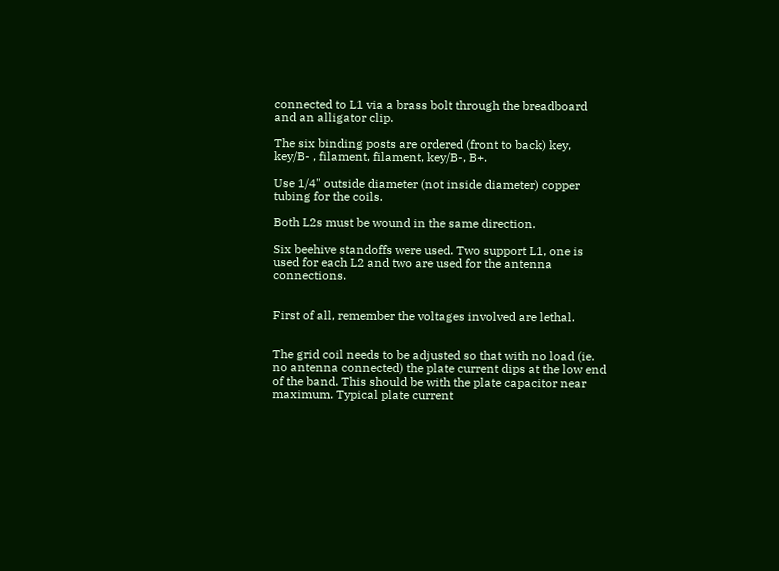connected to L1 via a brass bolt through the breadboard and an alligator clip.

The six binding posts are ordered (front to back) key, key/B- , filament, filament, key/B-, B+.

Use 1/4" outside diameter (not inside diameter) copper tubing for the coils.

Both L2s must be wound in the same direction.

Six beehive standoffs were used. Two support L1, one is used for each L2 and two are used for the antenna connections.


First of all, remember the voltages involved are lethal.


The grid coil needs to be adjusted so that with no load (ie. no antenna connected) the plate current dips at the low end of the band. This should be with the plate capacitor near maximum. Typical plate current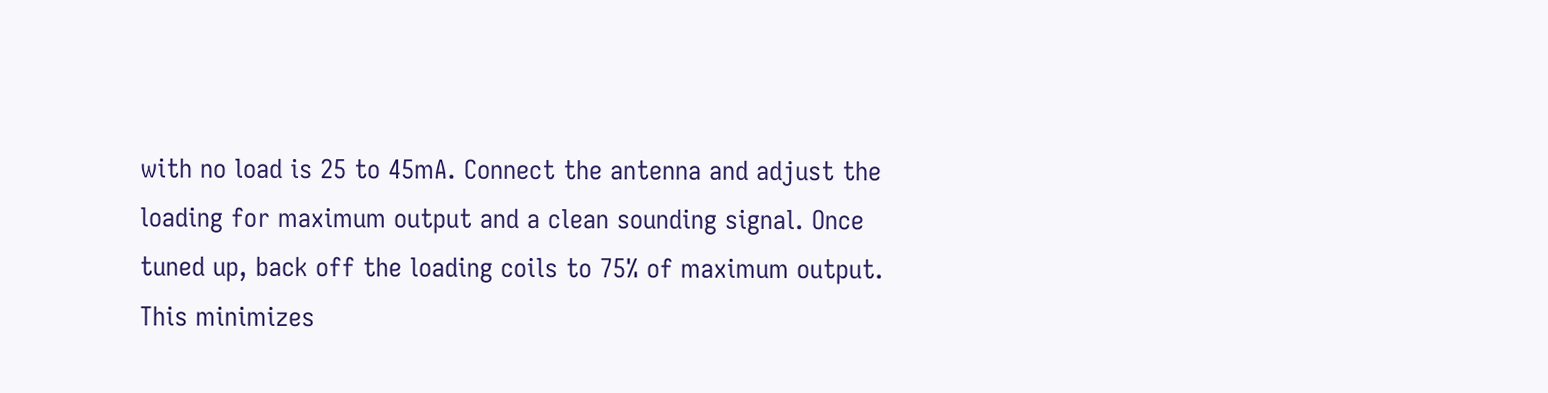with no load is 25 to 45mA. Connect the antenna and adjust the loading for maximum output and a clean sounding signal. Once tuned up, back off the loading coils to 75% of maximum output. This minimizes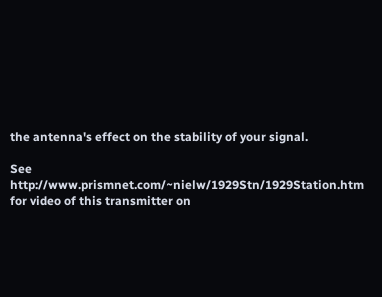the antenna's effect on the stability of your signal.

See http://www.prismnet.com/~nielw/1929Stn/1929Station.htm for video of this transmitter on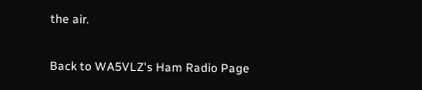the air.

Back to WA5VLZ's Ham Radio Page